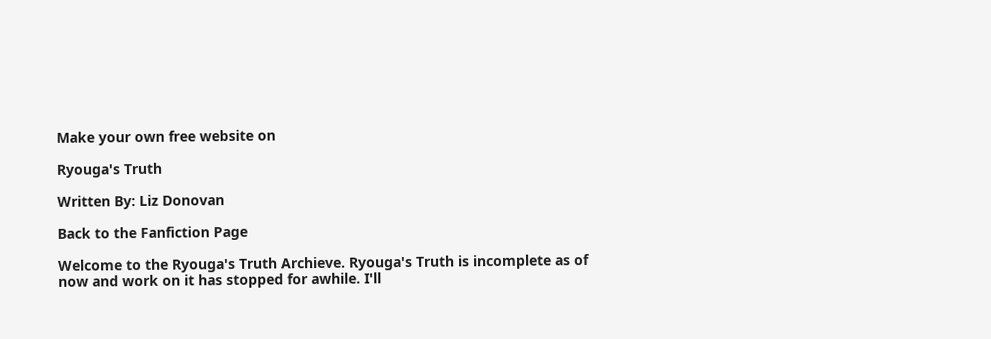Make your own free website on

Ryouga's Truth

Written By: Liz Donovan

Back to the Fanfiction Page

Welcome to the Ryouga's Truth Archieve. Ryouga's Truth is incomplete as of now and work on it has stopped for awhile. I'll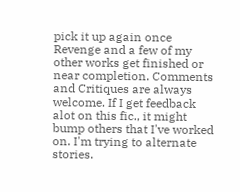pick it up again once Revenge and a few of my other works get finished or near completion. Comments and Critiques are always welcome. If I get feedback alot on this fic., it might bump others that I've worked on. I'm trying to alternate stories.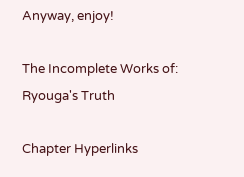Anyway, enjoy!

The Incomplete Works of:
Ryouga's Truth

Chapter Hyperlinks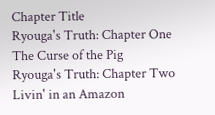Chapter Title
Ryouga's Truth: Chapter One The Curse of the Pig
Ryouga's Truth: Chapter Two Livin' in an Amazon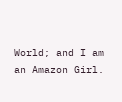World; and I am an Amazon Girl.